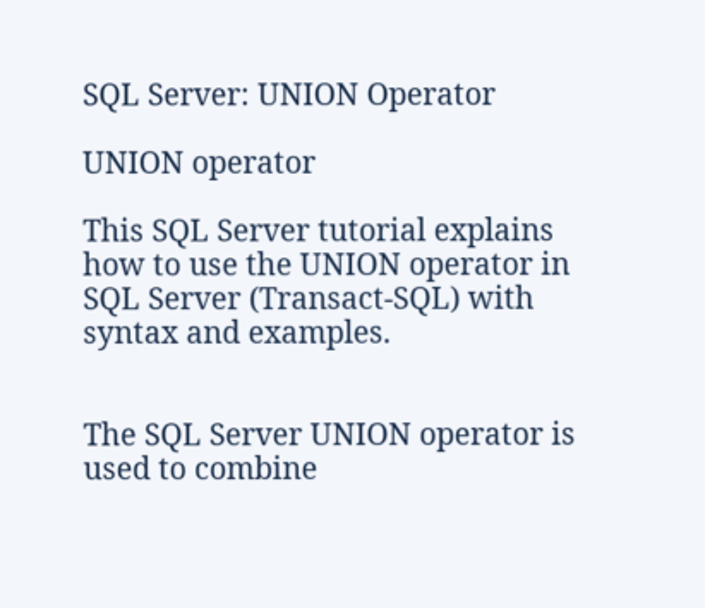SQL Server: UNION Operator

UNION operator

This SQL Server tutorial explains how to use the UNION operator in SQL Server (Transact-SQL) with syntax and examples.


The SQL Server UNION operator is used to combine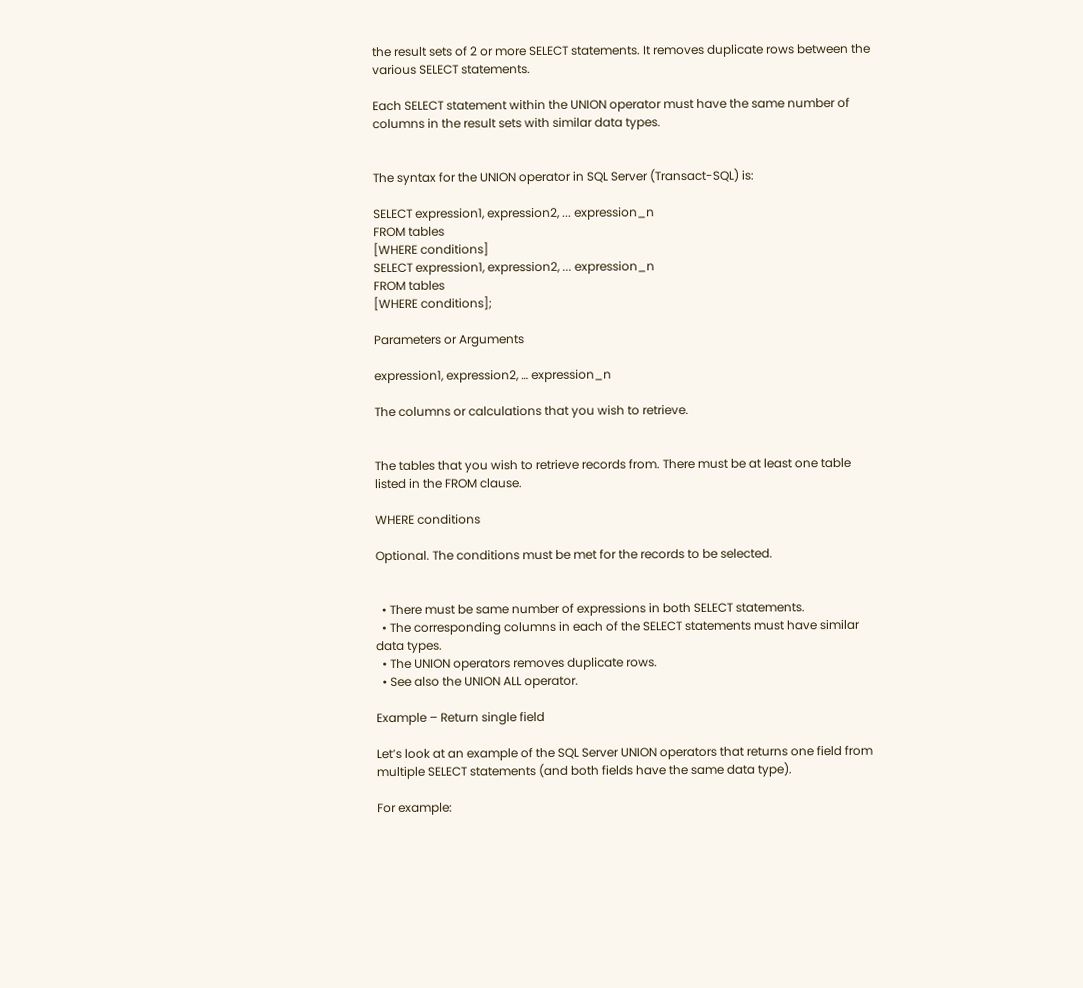the result sets of 2 or more SELECT statements. It removes duplicate rows between the various SELECT statements.

Each SELECT statement within the UNION operator must have the same number of columns in the result sets with similar data types.


The syntax for the UNION operator in SQL Server (Transact-SQL) is:

SELECT expression1, expression2, ... expression_n
FROM tables
[WHERE conditions]
SELECT expression1, expression2, ... expression_n
FROM tables
[WHERE conditions];

Parameters or Arguments

expression1, expression2, … expression_n

The columns or calculations that you wish to retrieve.


The tables that you wish to retrieve records from. There must be at least one table listed in the FROM clause.

WHERE conditions

Optional. The conditions must be met for the records to be selected.


  • There must be same number of expressions in both SELECT statements.
  • The corresponding columns in each of the SELECT statements must have similar data types.
  • The UNION operators removes duplicate rows.
  • See also the UNION ALL operator.

Example – Return single field

Let’s look at an example of the SQL Server UNION operators that returns one field from multiple SELECT statements (and both fields have the same data type).

For example: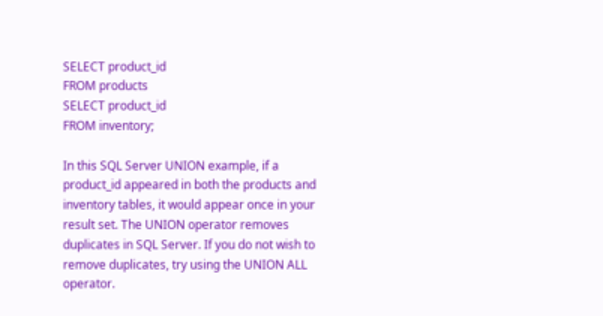SELECT product_id
FROM products
SELECT product_id
FROM inventory;

In this SQL Server UNION example, if a product_id appeared in both the products and inventory tables, it would appear once in your result set. The UNION operator removes duplicates in SQL Server. If you do not wish to remove duplicates, try using the UNION ALL operator.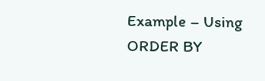Example – Using ORDER BY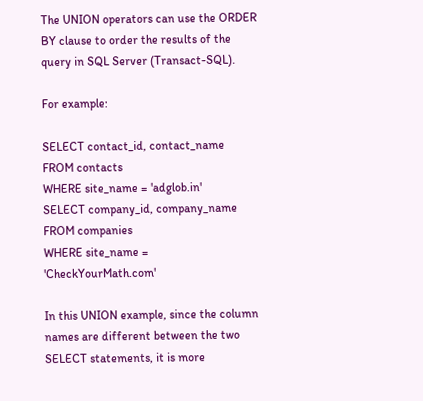The UNION operators can use the ORDER BY clause to order the results of the query in SQL Server (Transact-SQL).

For example:

SELECT contact_id, contact_name
FROM contacts
WHERE site_name = 'adglob.in'
SELECT company_id, company_name
FROM companies
WHERE site_name = 'CheckYourMath.com'

In this UNION example, since the column names are different between the two SELECT statements, it is more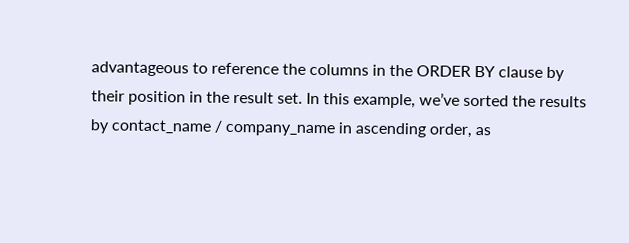advantageous to reference the columns in the ORDER BY clause by their position in the result set. In this example, we’ve sorted the results by contact_name / company_name in ascending order, as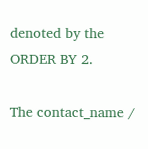denoted by the ORDER BY 2.

The contact_name /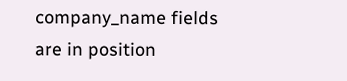company_name fields are in position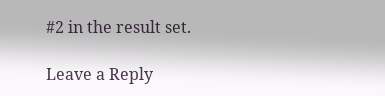#2 in the result set.

Leave a Reply